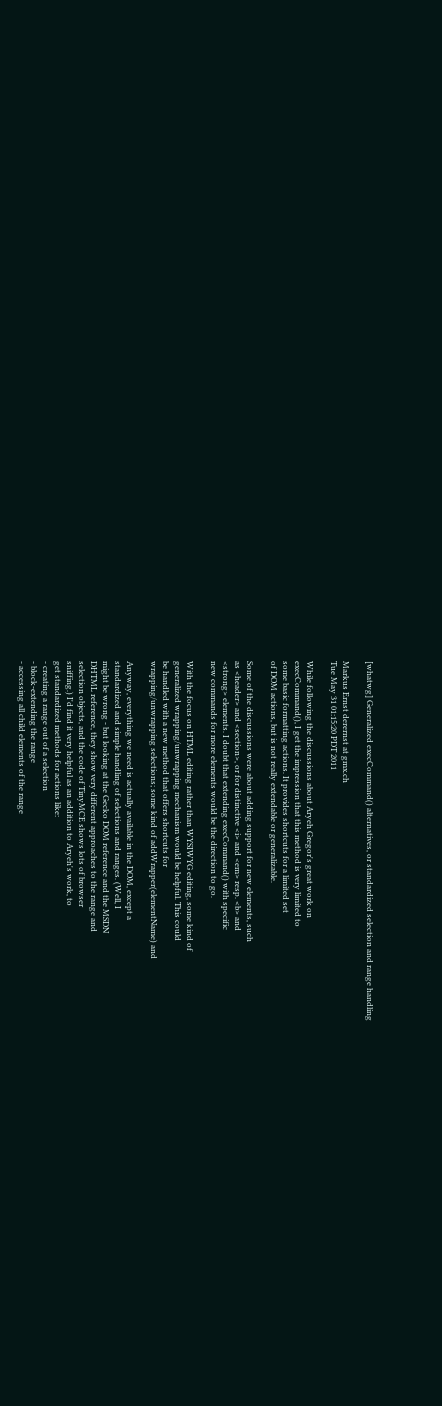[whatwg] Generalized execCommand() alternatives, or standardized selection and range handling

Markus Ernst derernst at gmx.ch
Tue May 31 01:15:20 PDT 2011

While following the discussions about Aryeh Gregor's great work on
execCommand(), I get the impression that this method is very limited to
some basic formatting actions. It provides shortcuts for a limited set
of DOM actions, but is not really extendable or generalizable.

Some of the discussions were about adding support for new elements, such
as <header> and <section>, or for distinctive <i> and <em> resp. <b> and
<strong> elements. I doubt that extending execCommand() with specific
new commands for more elements would be the direction to go.

With the focus on HTML editing rather than WYSIWYG editing, some kind of
generalized wrapping/unwrapping mechanism would be helpful. This could
be handled with a new method that offers shortcuts for
wrapping/unwrapping selections; some kind of addWrapper(elementName) and

Anyway, everything we need is actually available in the DOM, except a
standardized and simple handling of selections and ranges. (Well, I
might be wrong - but looking at the Gecko DOM reference and the MSDN
DHTML reference, they show very different approaches to the range and
selection objects, and the code of TinyMCE shows lots of browser
sniffing.) I'd find it very helpful as an addition to Aryeh's work, to
get standardized methods for actions like:
- creating a range out of a selection
- block-extending the range
- accessing all child elements of the range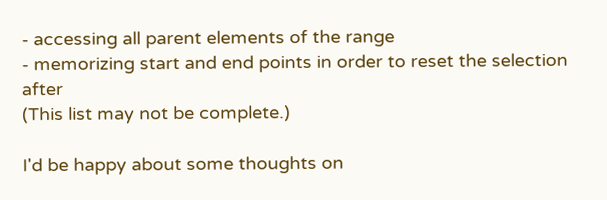- accessing all parent elements of the range
- memorizing start and end points in order to reset the selection after
(This list may not be complete.)

I'd be happy about some thoughts on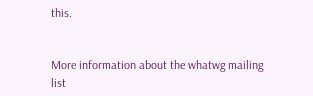this.


More information about the whatwg mailing list